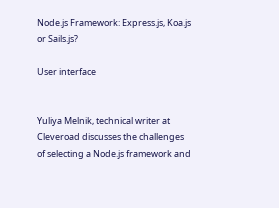Node.js Framework: Express.js, Koa.js or Sails.js?

User interface


Yuliya Melnik, technical writer at Cleveroad discusses the challenges of selecting a Node.js framework and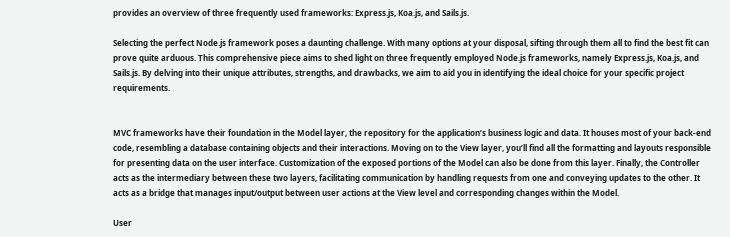provides an overview of three frequently used frameworks: Express.js, Koa.js, and Sails.js.

Selecting the perfect Node.js framework poses a daunting challenge. With many options at your disposal, sifting through them all to find the best fit can prove quite arduous. This comprehensive piece aims to shed light on three frequently employed Node.js frameworks, namely Express.js, Koa.js, and Sails.js. By delving into their unique attributes, strengths, and drawbacks, we aim to aid you in identifying the ideal choice for your specific project requirements.


MVC frameworks have their foundation in the Model layer, the repository for the application’s business logic and data. It houses most of your back-end code, resembling a database containing objects and their interactions. Moving on to the View layer, you’ll find all the formatting and layouts responsible for presenting data on the user interface. Customization of the exposed portions of the Model can also be done from this layer. Finally, the Controller acts as the intermediary between these two layers, facilitating communication by handling requests from one and conveying updates to the other. It acts as a bridge that manages input/output between user actions at the View level and corresponding changes within the Model.

User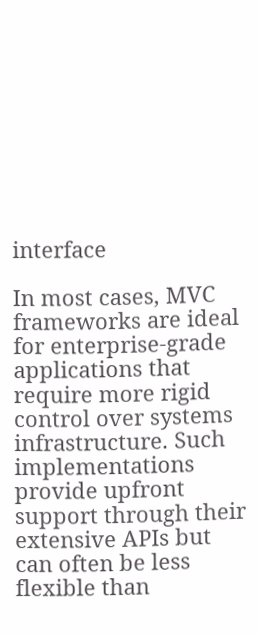interface

In most cases, MVC frameworks are ideal for enterprise-grade applications that require more rigid control over systems infrastructure. Such implementations provide upfront support through their extensive APIs but can often be less flexible than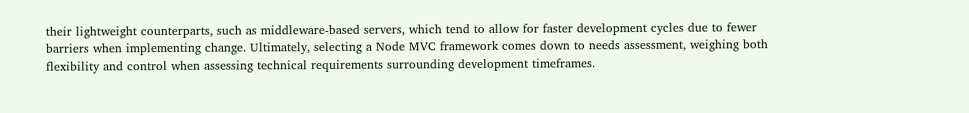their lightweight counterparts, such as middleware-based servers, which tend to allow for faster development cycles due to fewer barriers when implementing change. Ultimately, selecting a Node MVC framework comes down to needs assessment, weighing both flexibility and control when assessing technical requirements surrounding development timeframes.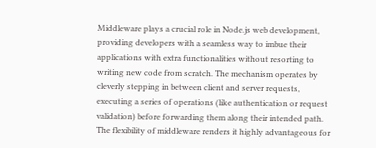Middleware plays a crucial role in Node.js web development, providing developers with a seamless way to imbue their applications with extra functionalities without resorting to writing new code from scratch. The mechanism operates by cleverly stepping in between client and server requests, executing a series of operations (like authentication or request validation) before forwarding them along their intended path. The flexibility of middleware renders it highly advantageous for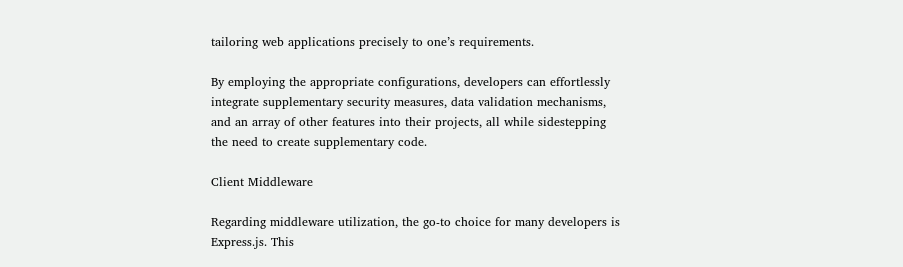tailoring web applications precisely to one’s requirements.

By employing the appropriate configurations, developers can effortlessly integrate supplementary security measures, data validation mechanisms, and an array of other features into their projects, all while sidestepping the need to create supplementary code.

Client Middleware

Regarding middleware utilization, the go-to choice for many developers is Express.js. This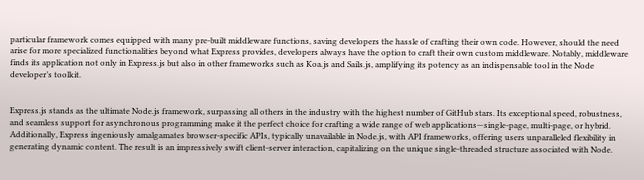particular framework comes equipped with many pre-built middleware functions, saving developers the hassle of crafting their own code. However, should the need arise for more specialized functionalities beyond what Express provides, developers always have the option to craft their own custom middleware. Notably, middleware finds its application not only in Express.js but also in other frameworks such as Koa.js and Sails.js, amplifying its potency as an indispensable tool in the Node developer’s toolkit.


Express.js stands as the ultimate Node.js framework, surpassing all others in the industry with the highest number of GitHub stars. Its exceptional speed, robustness, and seamless support for asynchronous programming make it the perfect choice for crafting a wide range of web applications—single-page, multi-page, or hybrid. Additionally, Express ingeniously amalgamates browser-specific APIs, typically unavailable in Node.js, with API frameworks, offering users unparalleled flexibility in generating dynamic content. The result is an impressively swift client-server interaction, capitalizing on the unique single-threaded structure associated with Node.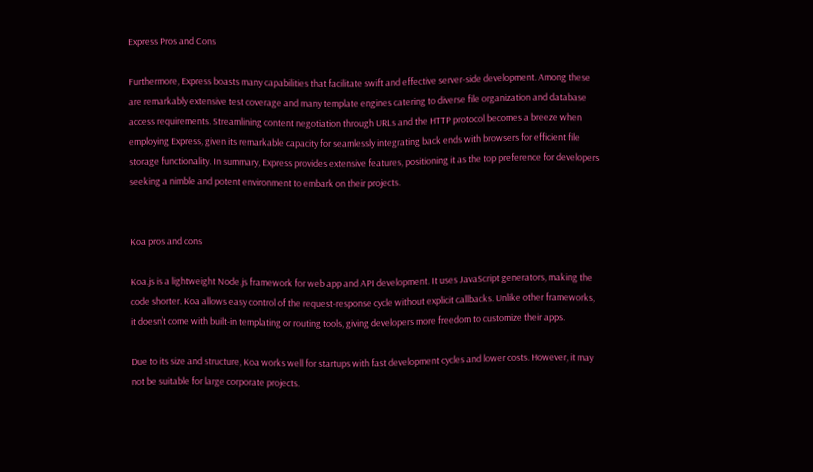Express Pros and Cons

Furthermore, Express boasts many capabilities that facilitate swift and effective server-side development. Among these are remarkably extensive test coverage and many template engines catering to diverse file organization and database access requirements. Streamlining content negotiation through URLs and the HTTP protocol becomes a breeze when employing Express, given its remarkable capacity for seamlessly integrating back ends with browsers for efficient file storage functionality. In summary, Express provides extensive features, positioning it as the top preference for developers seeking a nimble and potent environment to embark on their projects.


Koa pros and cons

Koa.js is a lightweight Node.js framework for web app and API development. It uses JavaScript generators, making the code shorter. Koa allows easy control of the request-response cycle without explicit callbacks. Unlike other frameworks, it doesn’t come with built-in templating or routing tools, giving developers more freedom to customize their apps.

Due to its size and structure, Koa works well for startups with fast development cycles and lower costs. However, it may not be suitable for large corporate projects.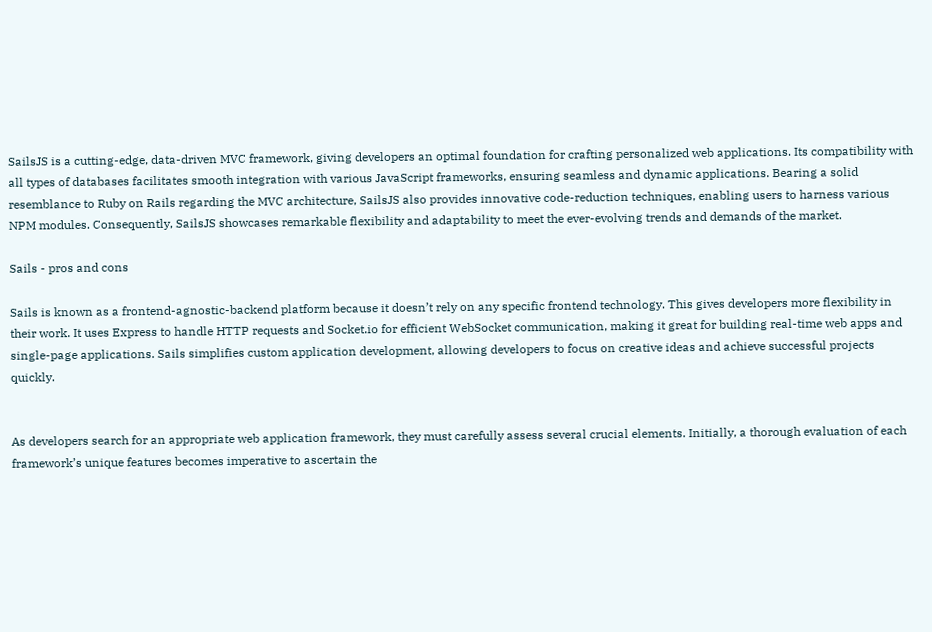SailsJS is a cutting-edge, data-driven MVC framework, giving developers an optimal foundation for crafting personalized web applications. Its compatibility with all types of databases facilitates smooth integration with various JavaScript frameworks, ensuring seamless and dynamic applications. Bearing a solid resemblance to Ruby on Rails regarding the MVC architecture, SailsJS also provides innovative code-reduction techniques, enabling users to harness various NPM modules. Consequently, SailsJS showcases remarkable flexibility and adaptability to meet the ever-evolving trends and demands of the market.

Sails - pros and cons

Sails is known as a frontend-agnostic-backend platform because it doesn’t rely on any specific frontend technology. This gives developers more flexibility in their work. It uses Express to handle HTTP requests and Socket.io for efficient WebSocket communication, making it great for building real-time web apps and single-page applications. Sails simplifies custom application development, allowing developers to focus on creative ideas and achieve successful projects quickly.


As developers search for an appropriate web application framework, they must carefully assess several crucial elements. Initially, a thorough evaluation of each framework’s unique features becomes imperative to ascertain the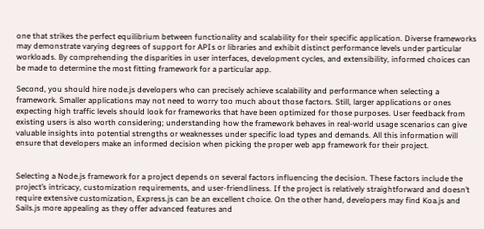one that strikes the perfect equilibrium between functionality and scalability for their specific application. Diverse frameworks may demonstrate varying degrees of support for APIs or libraries and exhibit distinct performance levels under particular workloads. By comprehending the disparities in user interfaces, development cycles, and extensibility, informed choices can be made to determine the most fitting framework for a particular app.

Second, you should hire node.js developers who can precisely achieve scalability and performance when selecting a framework. Smaller applications may not need to worry too much about those factors. Still, larger applications or ones expecting high traffic levels should look for frameworks that have been optimized for those purposes. User feedback from existing users is also worth considering; understanding how the framework behaves in real-world usage scenarios can give valuable insights into potential strengths or weaknesses under specific load types and demands. All this information will ensure that developers make an informed decision when picking the proper web app framework for their project.


Selecting a Node.js framework for a project depends on several factors influencing the decision. These factors include the project’s intricacy, customization requirements, and user-friendliness. If the project is relatively straightforward and doesn’t require extensive customization, Express.js can be an excellent choice. On the other hand, developers may find Koa.js and Sails.js more appealing as they offer advanced features and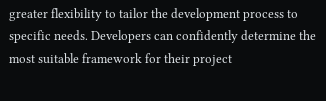greater flexibility to tailor the development process to specific needs. Developers can confidently determine the most suitable framework for their project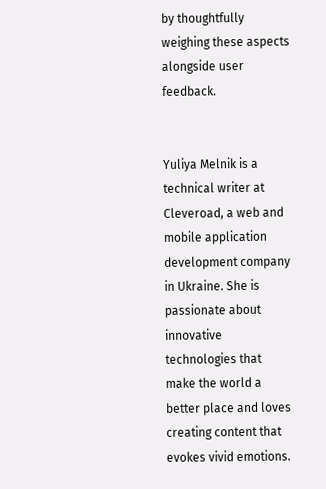by thoughtfully weighing these aspects alongside user feedback.


Yuliya Melnik is a technical writer at Cleveroad, a web and mobile application development company in Ukraine. She is passionate about innovative technologies that make the world a better place and loves creating content that evokes vivid emotions.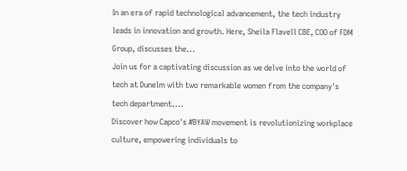In an era of rapid technological advancement, the tech industry leads in innovation and growth. Here, Sheila Flavell CBE, COO of FDM Group, discusses the...
Join us for a captivating discussion as we delve into the world of tech at Dunelm with two remarkable women from the company's tech department....
Discover how Capco's #BYAW movement is revolutionizing workplace culture, empowering individuals to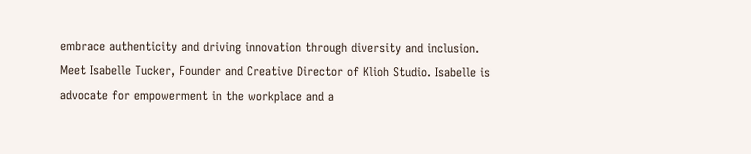embrace authenticity and driving innovation through diversity and inclusion.
Meet Isabelle Tucker, Founder and Creative Director of Klioh Studio. Isabelle is advocate for empowerment in the workplace and a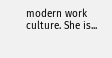modern work culture. She is...